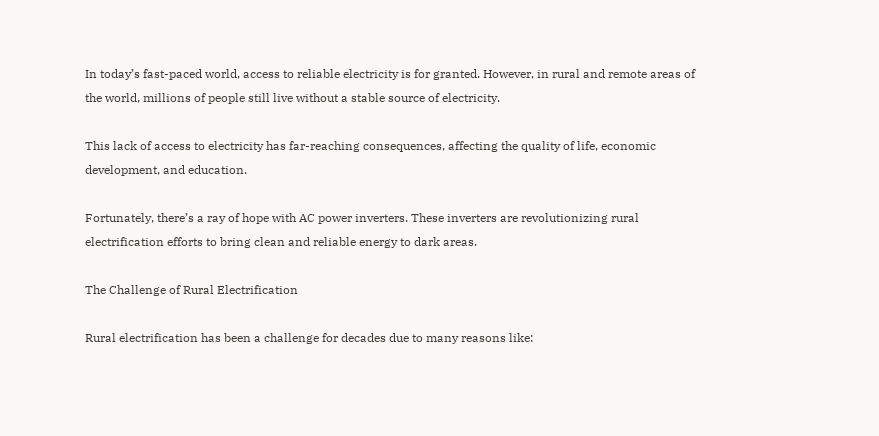In today’s fast-paced world, access to reliable electricity is for granted. However, in rural and remote areas of the world, millions of people still live without a stable source of electricity.

This lack of access to electricity has far-reaching consequences, affecting the quality of life, economic development, and education.

Fortunately, there’s a ray of hope with AC power inverters. These inverters are revolutionizing rural electrification efforts to bring clean and reliable energy to dark areas.

The Challenge of Rural Electrification

Rural electrification has been a challenge for decades due to many reasons like: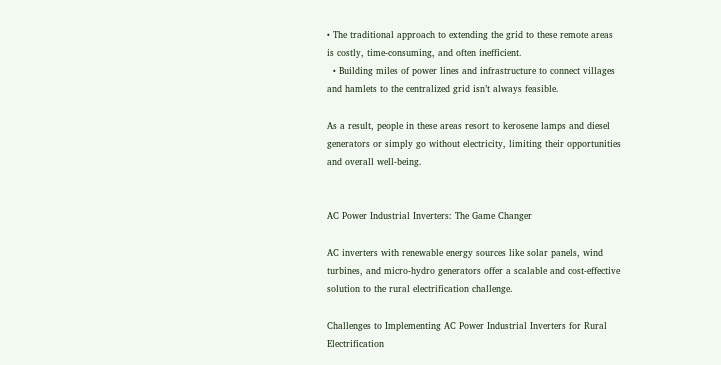• The traditional approach to extending the grid to these remote areas is costly, time-consuming, and often inefficient.
  • Building miles of power lines and infrastructure to connect villages and hamlets to the centralized grid isn’t always feasible.

As a result, people in these areas resort to kerosene lamps and diesel generators or simply go without electricity, limiting their opportunities and overall well-being.


AC Power Industrial Inverters: The Game Changer

AC inverters with renewable energy sources like solar panels, wind turbines, and micro-hydro generators offer a scalable and cost-effective solution to the rural electrification challenge.

Challenges to Implementing AC Power Industrial Inverters for Rural Electrification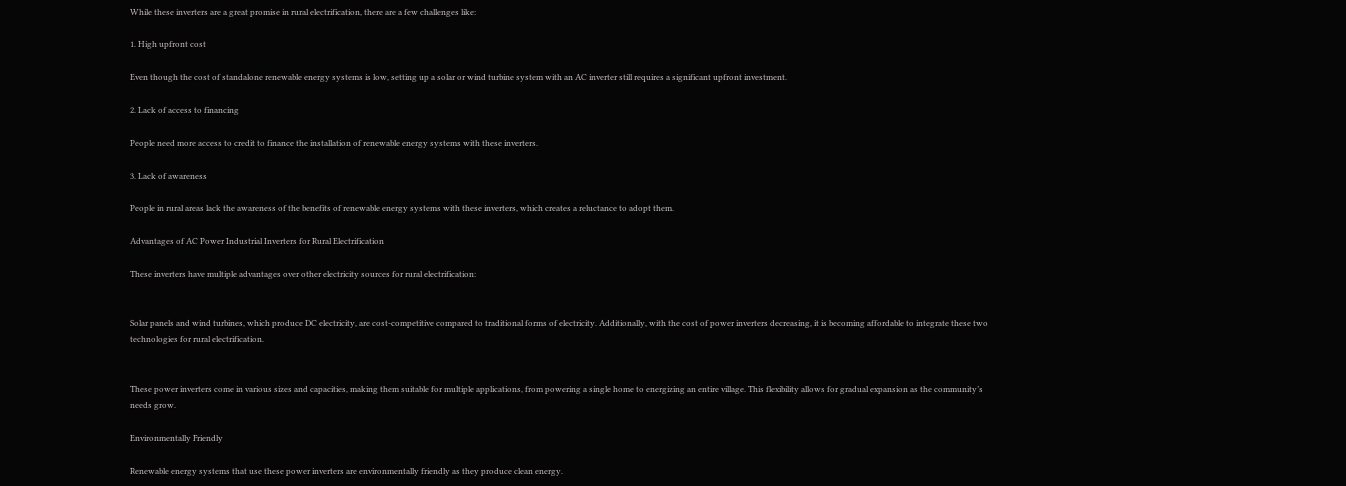While these inverters are a great promise in rural electrification, there are a few challenges like:

1. High upfront cost

Even though the cost of standalone renewable energy systems is low, setting up a solar or wind turbine system with an AC inverter still requires a significant upfront investment.

2. Lack of access to financing

People need more access to credit to finance the installation of renewable energy systems with these inverters.

3. Lack of awareness

People in rural areas lack the awareness of the benefits of renewable energy systems with these inverters, which creates a reluctance to adopt them.

Advantages of AC Power Industrial Inverters for Rural Electrification

These inverters have multiple advantages over other electricity sources for rural electrification:


Solar panels and wind turbines, which produce DC electricity, are cost-competitive compared to traditional forms of electricity. Additionally, with the cost of power inverters decreasing, it is becoming affordable to integrate these two technologies for rural electrification.


These power inverters come in various sizes and capacities, making them suitable for multiple applications, from powering a single home to energizing an entire village. This flexibility allows for gradual expansion as the community’s needs grow.

Environmentally Friendly

Renewable energy systems that use these power inverters are environmentally friendly as they produce clean energy.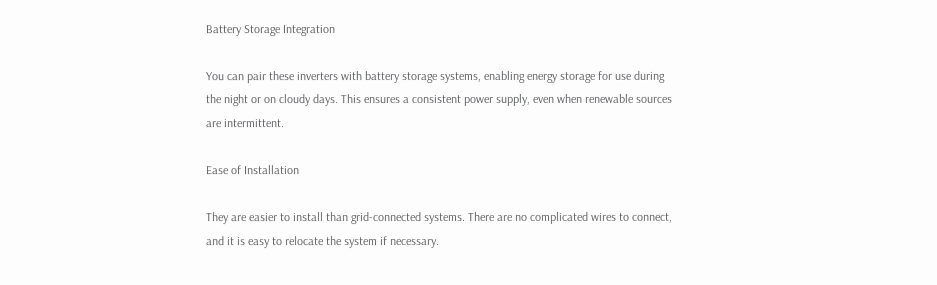Battery Storage Integration

You can pair these inverters with battery storage systems, enabling energy storage for use during the night or on cloudy days. This ensures a consistent power supply, even when renewable sources are intermittent.

Ease of Installation

They are easier to install than grid-connected systems. There are no complicated wires to connect, and it is easy to relocate the system if necessary.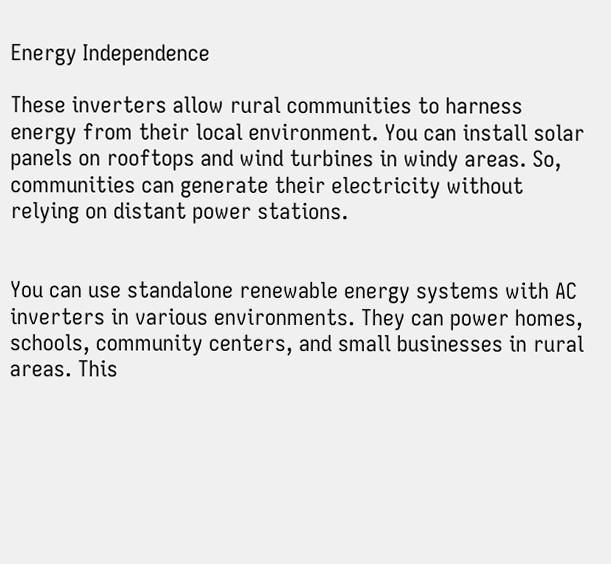Energy Independence

These inverters allow rural communities to harness energy from their local environment. You can install solar panels on rooftops and wind turbines in windy areas. So, communities can generate their electricity without relying on distant power stations.


You can use standalone renewable energy systems with AC inverters in various environments. They can power homes, schools, community centers, and small businesses in rural areas. This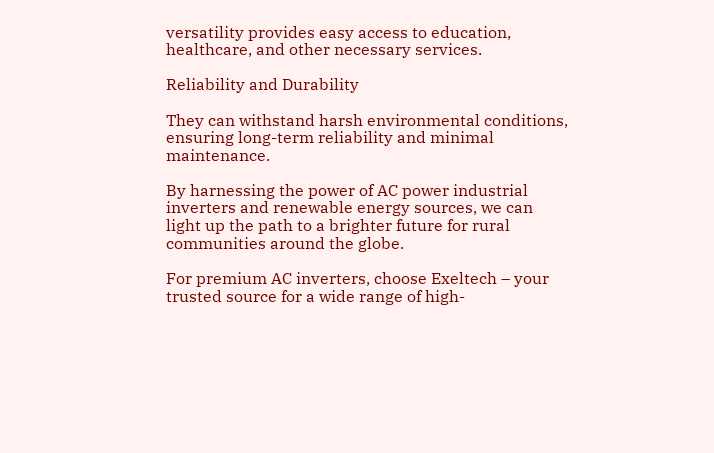versatility provides easy access to education, healthcare, and other necessary services.

Reliability and Durability

They can withstand harsh environmental conditions, ensuring long-term reliability and minimal maintenance.

By harnessing the power of AC power industrial inverters and renewable energy sources, we can light up the path to a brighter future for rural communities around the globe.

For premium AC inverters, choose Exeltech – your trusted source for a wide range of high-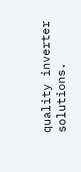quality inverter solutions.